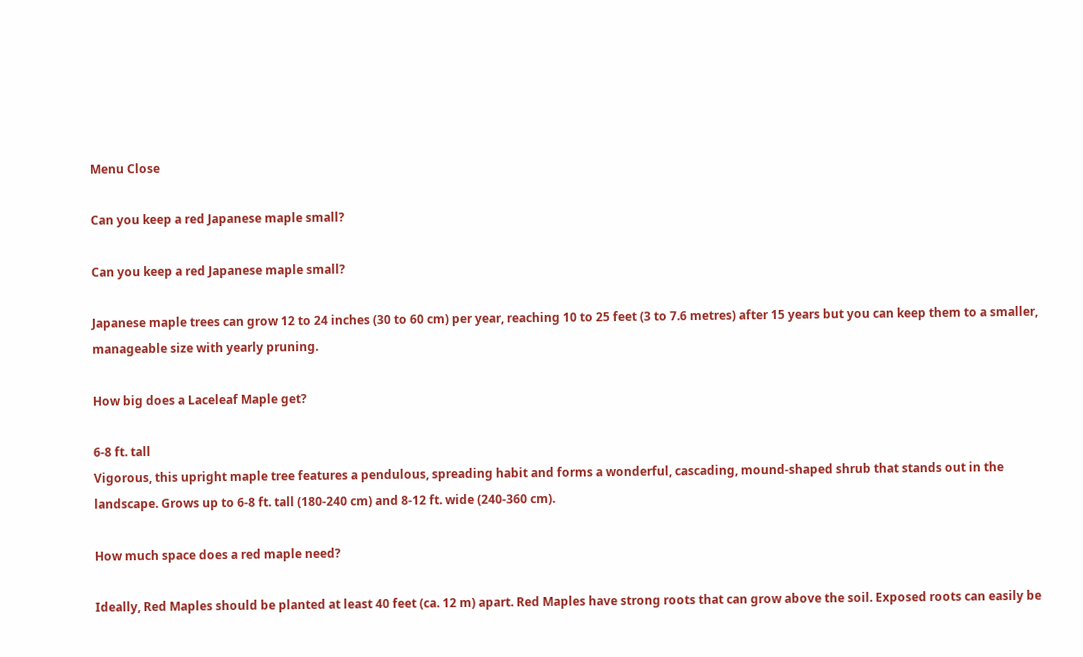Menu Close

Can you keep a red Japanese maple small?

Can you keep a red Japanese maple small?

Japanese maple trees can grow 12 to 24 inches (30 to 60 cm) per year, reaching 10 to 25 feet (3 to 7.6 metres) after 15 years but you can keep them to a smaller, manageable size with yearly pruning.

How big does a Laceleaf Maple get?

6-8 ft. tall
Vigorous, this upright maple tree features a pendulous, spreading habit and forms a wonderful, cascading, mound-shaped shrub that stands out in the landscape. Grows up to 6-8 ft. tall (180-240 cm) and 8-12 ft. wide (240-360 cm).

How much space does a red maple need?

Ideally, Red Maples should be planted at least 40 feet (ca. 12 m) apart. Red Maples have strong roots that can grow above the soil. Exposed roots can easily be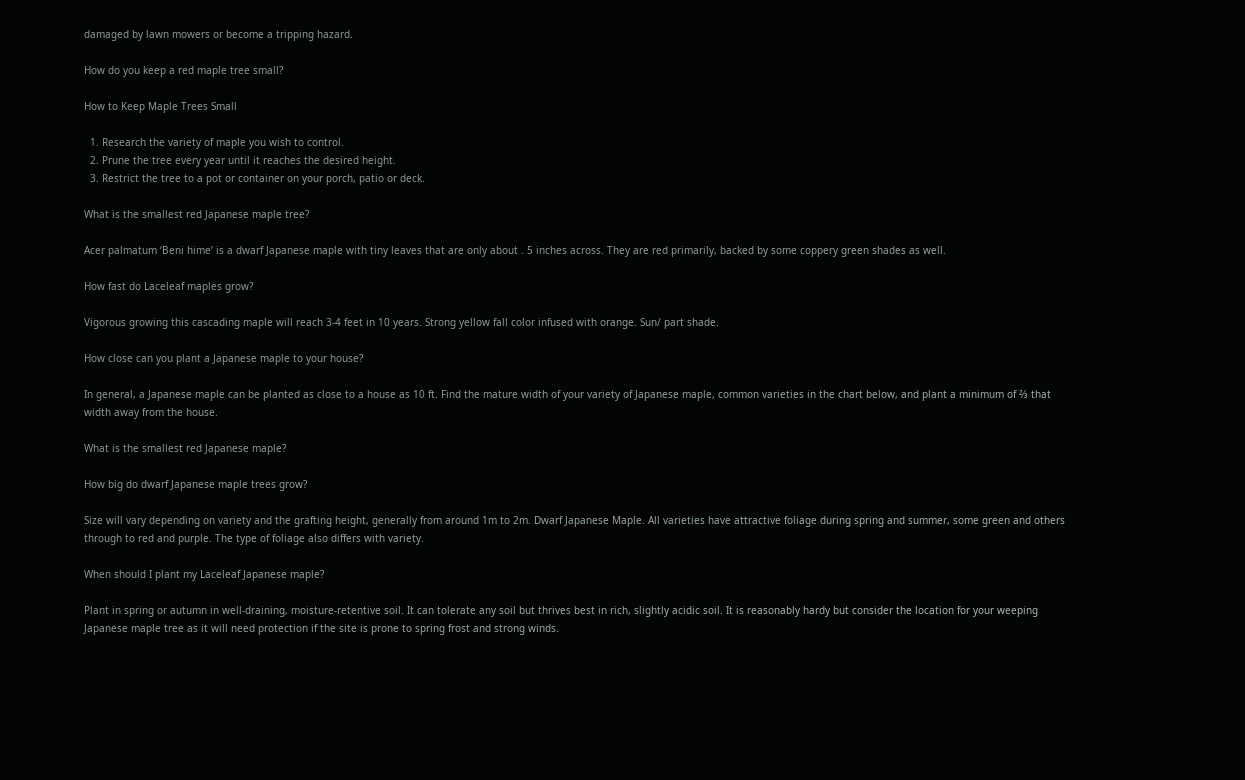damaged by lawn mowers or become a tripping hazard.

How do you keep a red maple tree small?

How to Keep Maple Trees Small

  1. Research the variety of maple you wish to control.
  2. Prune the tree every year until it reaches the desired height.
  3. Restrict the tree to a pot or container on your porch, patio or deck.

What is the smallest red Japanese maple tree?

Acer palmatum ‘Beni hime’ is a dwarf Japanese maple with tiny leaves that are only about . 5 inches across. They are red primarily, backed by some coppery green shades as well.

How fast do Laceleaf maples grow?

Vigorous growing this cascading maple will reach 3-4 feet in 10 years. Strong yellow fall color infused with orange. Sun/ part shade.

How close can you plant a Japanese maple to your house?

In general, a Japanese maple can be planted as close to a house as 10 ft. Find the mature width of your variety of Japanese maple, common varieties in the chart below, and plant a minimum of ⅔ that width away from the house.

What is the smallest red Japanese maple?

How big do dwarf Japanese maple trees grow?

Size will vary depending on variety and the grafting height, generally from around 1m to 2m. Dwarf Japanese Maple. All varieties have attractive foliage during spring and summer, some green and others through to red and purple. The type of foliage also differs with variety.

When should I plant my Laceleaf Japanese maple?

Plant in spring or autumn in well-draining, moisture-retentive soil. It can tolerate any soil but thrives best in rich, slightly acidic soil. It is reasonably hardy but consider the location for your weeping Japanese maple tree as it will need protection if the site is prone to spring frost and strong winds.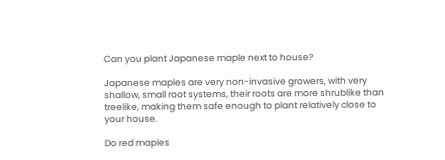Can you plant Japanese maple next to house?

Japanese maples are very non-invasive growers, with very shallow, small root systems, their roots are more shrublike than treelike, making them safe enough to plant relatively close to your house.

Do red maples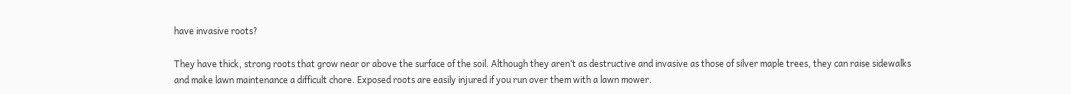have invasive roots?

They have thick, strong roots that grow near or above the surface of the soil. Although they aren’t as destructive and invasive as those of silver maple trees, they can raise sidewalks and make lawn maintenance a difficult chore. Exposed roots are easily injured if you run over them with a lawn mower.